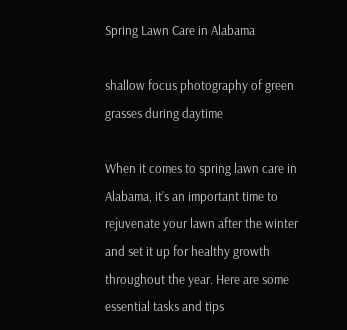Spring Lawn Care in Alabama

shallow focus photography of green grasses during daytime

When it comes to spring lawn care in Alabama, it’s an important time to rejuvenate your lawn after the winter and set it up for healthy growth throughout the year. Here are some essential tasks and tips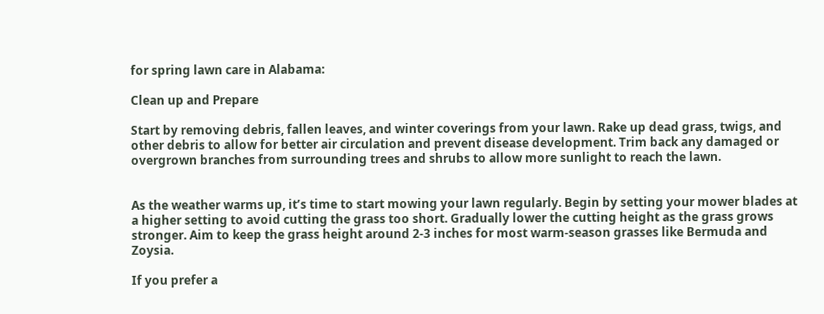for spring lawn care in Alabama:

Clean up and Prepare

Start by removing debris, fallen leaves, and winter coverings from your lawn. Rake up dead grass, twigs, and other debris to allow for better air circulation and prevent disease development. Trim back any damaged or overgrown branches from surrounding trees and shrubs to allow more sunlight to reach the lawn.


As the weather warms up, it’s time to start mowing your lawn regularly. Begin by setting your mower blades at a higher setting to avoid cutting the grass too short. Gradually lower the cutting height as the grass grows stronger. Aim to keep the grass height around 2-3 inches for most warm-season grasses like Bermuda and Zoysia.

If you prefer a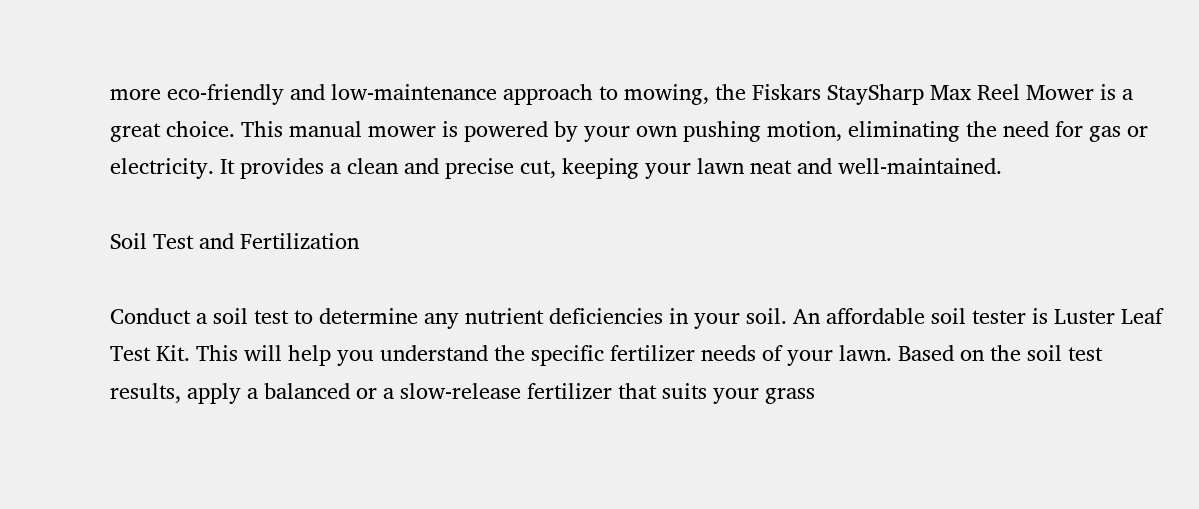more eco-friendly and low-maintenance approach to mowing, the Fiskars StaySharp Max Reel Mower is a great choice. This manual mower is powered by your own pushing motion, eliminating the need for gas or electricity. It provides a clean and precise cut, keeping your lawn neat and well-maintained.

Soil Test and Fertilization

Conduct a soil test to determine any nutrient deficiencies in your soil. An affordable soil tester is Luster Leaf Test Kit. This will help you understand the specific fertilizer needs of your lawn. Based on the soil test results, apply a balanced or a slow-release fertilizer that suits your grass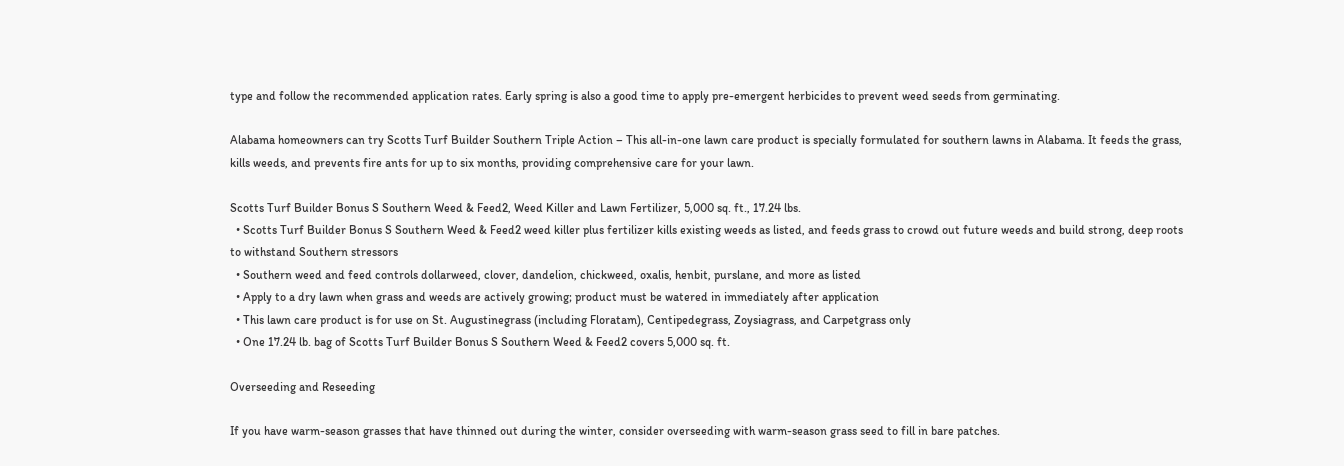type and follow the recommended application rates. Early spring is also a good time to apply pre-emergent herbicides to prevent weed seeds from germinating.

Alabama homeowners can try Scotts Turf Builder Southern Triple Action – This all-in-one lawn care product is specially formulated for southern lawns in Alabama. It feeds the grass, kills weeds, and prevents fire ants for up to six months, providing comprehensive care for your lawn.

Scotts Turf Builder Bonus S Southern Weed & Feed2, Weed Killer and Lawn Fertilizer, 5,000 sq. ft., 17.24 lbs.
  • Scotts Turf Builder Bonus S Southern Weed & Feed2 weed killer plus fertilizer kills existing weeds as listed, and feeds grass to crowd out future weeds and build strong, deep roots to withstand Southern stressors
  • Southern weed and feed controls dollarweed, clover, dandelion, chickweed, oxalis, henbit, purslane, and more as listed
  • Apply to a dry lawn when grass and weeds are actively growing; product must be watered in immediately after application
  • This lawn care product is for use on St. Augustinegrass (including Floratam), Centipedegrass, Zoysiagrass, and Carpetgrass only
  • One 17.24 lb. bag of Scotts Turf Builder Bonus S Southern Weed & Feed2 covers 5,000 sq. ft.

Overseeding and Reseeding

If you have warm-season grasses that have thinned out during the winter, consider overseeding with warm-season grass seed to fill in bare patches.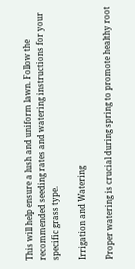This will help ensure a lush and uniform lawn. Follow the recommended seeding rates and watering instructions for your specific grass type.

Irrigation and Watering

Proper watering is crucial during spring to promote healthy root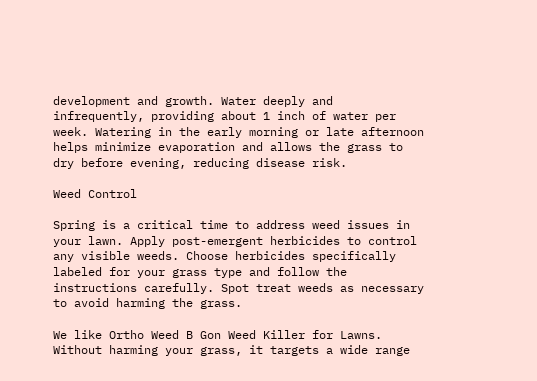development and growth. Water deeply and infrequently, providing about 1 inch of water per week. Watering in the early morning or late afternoon helps minimize evaporation and allows the grass to dry before evening, reducing disease risk.

Weed Control

Spring is a critical time to address weed issues in your lawn. Apply post-emergent herbicides to control any visible weeds. Choose herbicides specifically labeled for your grass type and follow the instructions carefully. Spot treat weeds as necessary to avoid harming the grass.

We like Ortho Weed B Gon Weed Killer for Lawns. Without harming your grass, it targets a wide range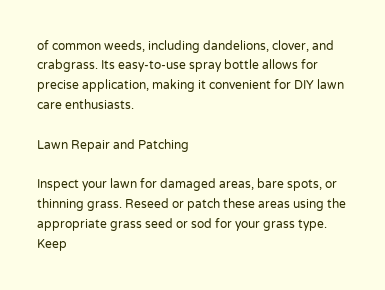of common weeds, including dandelions, clover, and crabgrass. Its easy-to-use spray bottle allows for precise application, making it convenient for DIY lawn care enthusiasts.

Lawn Repair and Patching

Inspect your lawn for damaged areas, bare spots, or thinning grass. Reseed or patch these areas using the appropriate grass seed or sod for your grass type. Keep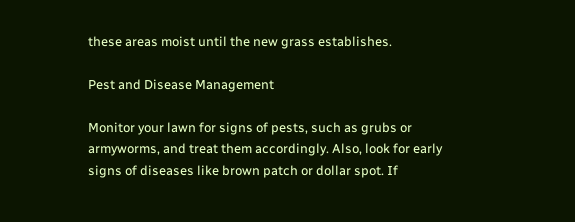these areas moist until the new grass establishes.

Pest and Disease Management

Monitor your lawn for signs of pests, such as grubs or armyworms, and treat them accordingly. Also, look for early signs of diseases like brown patch or dollar spot. If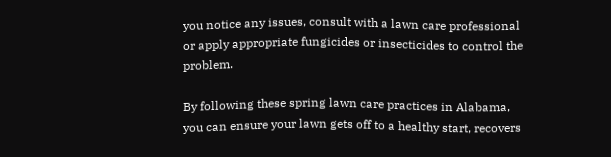you notice any issues, consult with a lawn care professional or apply appropriate fungicides or insecticides to control the problem.

By following these spring lawn care practices in Alabama, you can ensure your lawn gets off to a healthy start, recovers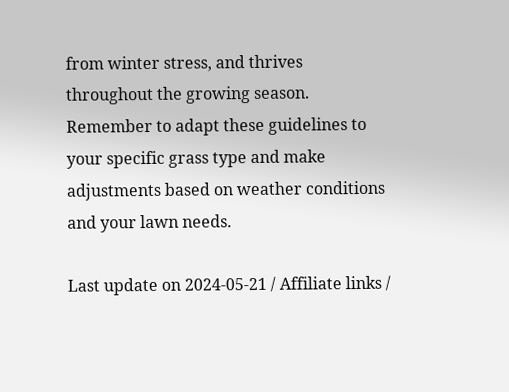from winter stress, and thrives throughout the growing season. Remember to adapt these guidelines to your specific grass type and make adjustments based on weather conditions and your lawn needs.

Last update on 2024-05-21 / Affiliate links /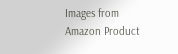Images from Amazon Product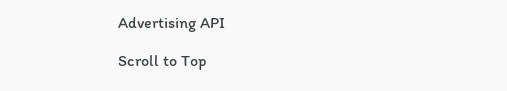Advertising API

Scroll to Top